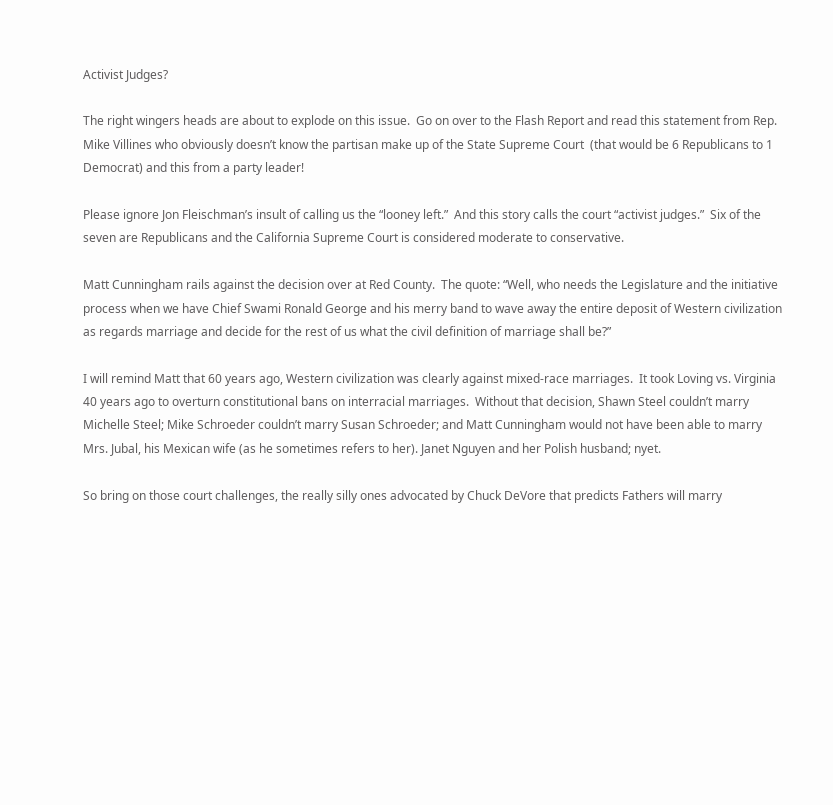Activist Judges?

The right wingers heads are about to explode on this issue.  Go on over to the Flash Report and read this statement from Rep. Mike Villines who obviously doesn’t know the partisan make up of the State Supreme Court  (that would be 6 Republicans to 1 Democrat) and this from a party leader!

Please ignore Jon Fleischman’s insult of calling us the “looney left.”  And this story calls the court “activist judges.”  Six of the seven are Republicans and the California Supreme Court is considered moderate to conservative.

Matt Cunningham rails against the decision over at Red County.  The quote: “Well, who needs the Legislature and the initiative process when we have Chief Swami Ronald George and his merry band to wave away the entire deposit of Western civilization as regards marriage and decide for the rest of us what the civil definition of marriage shall be?”

I will remind Matt that 60 years ago, Western civilization was clearly against mixed-race marriages.  It took Loving vs. Virginia 40 years ago to overturn constitutional bans on interracial marriages.  Without that decision, Shawn Steel couldn’t marry Michelle Steel; Mike Schroeder couldn’t marry Susan Schroeder; and Matt Cunningham would not have been able to marry Mrs. Jubal, his Mexican wife (as he sometimes refers to her). Janet Nguyen and her Polish husband; nyet.

So bring on those court challenges, the really silly ones advocated by Chuck DeVore that predicts Fathers will marry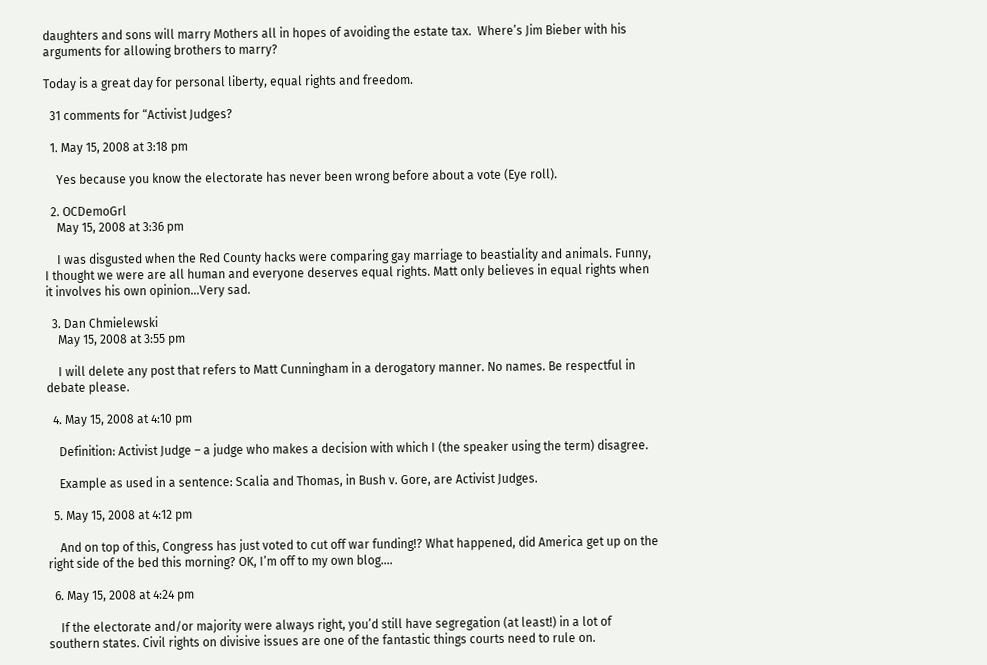daughters and sons will marry Mothers all in hopes of avoiding the estate tax.  Where’s Jim Bieber with his arguments for allowing brothers to marry?

Today is a great day for personal liberty, equal rights and freedom.

  31 comments for “Activist Judges?

  1. May 15, 2008 at 3:18 pm

    Yes because you know the electorate has never been wrong before about a vote (Eye roll).

  2. OCDemoGrl
    May 15, 2008 at 3:36 pm

    I was disgusted when the Red County hacks were comparing gay marriage to beastiality and animals. Funny, I thought we were are all human and everyone deserves equal rights. Matt only believes in equal rights when it involves his own opinion…Very sad.

  3. Dan Chmielewski
    May 15, 2008 at 3:55 pm

    I will delete any post that refers to Matt Cunningham in a derogatory manner. No names. Be respectful in debate please.

  4. May 15, 2008 at 4:10 pm

    Definition: Activist Judge – a judge who makes a decision with which I (the speaker using the term) disagree.

    Example as used in a sentence: Scalia and Thomas, in Bush v. Gore, are Activist Judges.

  5. May 15, 2008 at 4:12 pm

    And on top of this, Congress has just voted to cut off war funding!? What happened, did America get up on the right side of the bed this morning? OK, I’m off to my own blog….

  6. May 15, 2008 at 4:24 pm

    If the electorate and/or majority were always right, you’d still have segregation (at least!) in a lot of southern states. Civil rights on divisive issues are one of the fantastic things courts need to rule on.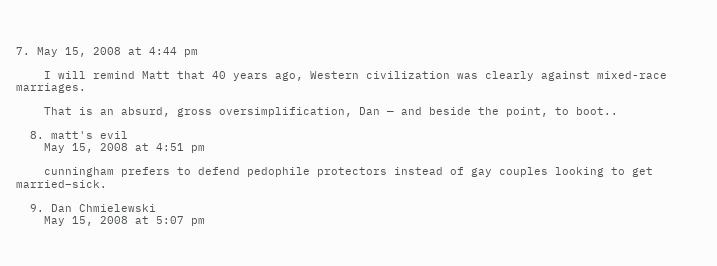7. May 15, 2008 at 4:44 pm

    I will remind Matt that 40 years ago, Western civilization was clearly against mixed-race marriages.

    That is an absurd, gross oversimplification, Dan — and beside the point, to boot..

  8. matt's evil
    May 15, 2008 at 4:51 pm

    cunningham prefers to defend pedophile protectors instead of gay couples looking to get married–sick.

  9. Dan Chmielewski
    May 15, 2008 at 5:07 pm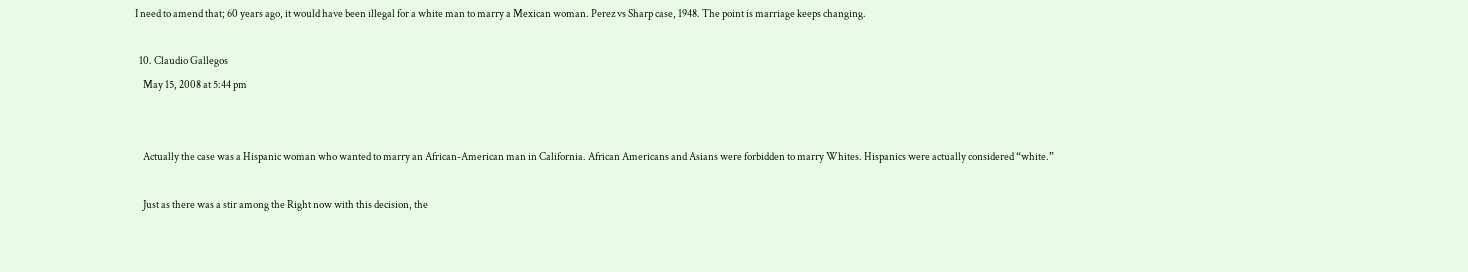I need to amend that; 60 years ago, it would have been illegal for a white man to marry a Mexican woman. Perez vs Sharp case, 1948. The point is marriage keeps changing.

  10. Claudio Gallegos
    May 15, 2008 at 5:44 pm


    Actually the case was a Hispanic woman who wanted to marry an African-American man in California. African Americans and Asians were forbidden to marry Whites. Hispanics were actually considered “white.”

    Just as there was a stir among the Right now with this decision, the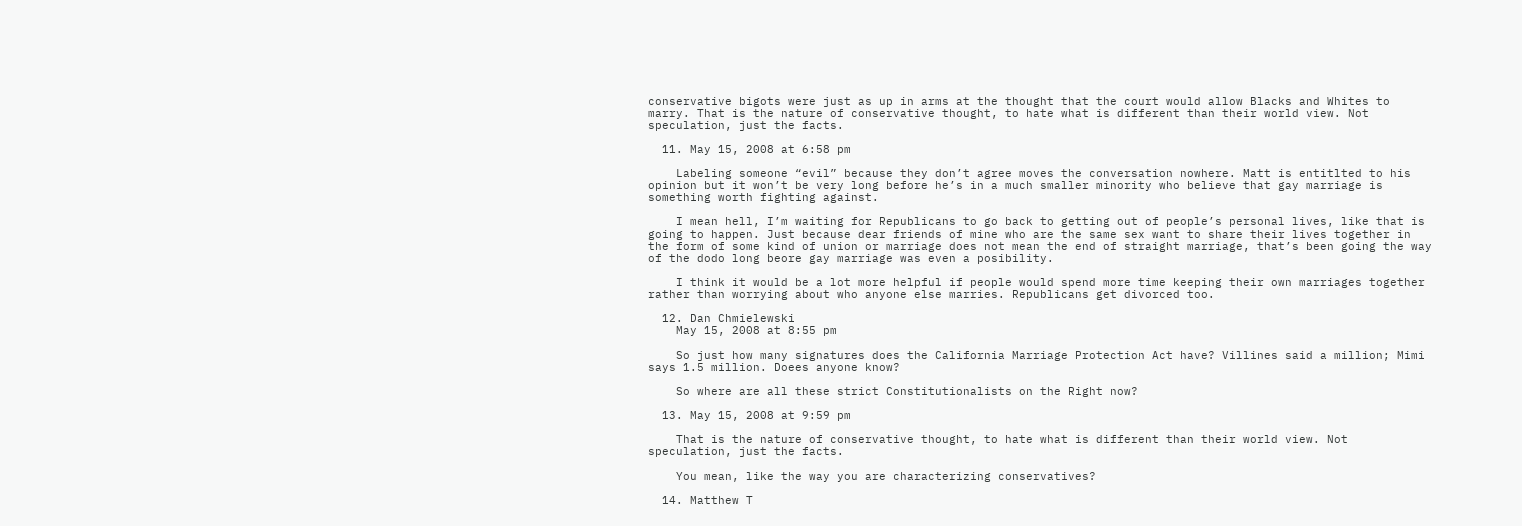conservative bigots were just as up in arms at the thought that the court would allow Blacks and Whites to marry. That is the nature of conservative thought, to hate what is different than their world view. Not speculation, just the facts.

  11. May 15, 2008 at 6:58 pm

    Labeling someone “evil” because they don’t agree moves the conversation nowhere. Matt is entitlted to his opinion but it won’t be very long before he’s in a much smaller minority who believe that gay marriage is something worth fighting against.

    I mean hell, I’m waiting for Republicans to go back to getting out of people’s personal lives, like that is going to happen. Just because dear friends of mine who are the same sex want to share their lives together in the form of some kind of union or marriage does not mean the end of straight marriage, that’s been going the way of the dodo long beore gay marriage was even a posibility.

    I think it would be a lot more helpful if people would spend more time keeping their own marriages together rather than worrying about who anyone else marries. Republicans get divorced too.

  12. Dan Chmielewski
    May 15, 2008 at 8:55 pm

    So just how many signatures does the California Marriage Protection Act have? Villines said a million; Mimi says 1.5 million. Doees anyone know?

    So where are all these strict Constitutionalists on the Right now?

  13. May 15, 2008 at 9:59 pm

    That is the nature of conservative thought, to hate what is different than their world view. Not speculation, just the facts.

    You mean, like the way you are characterizing conservatives?

  14. Matthew T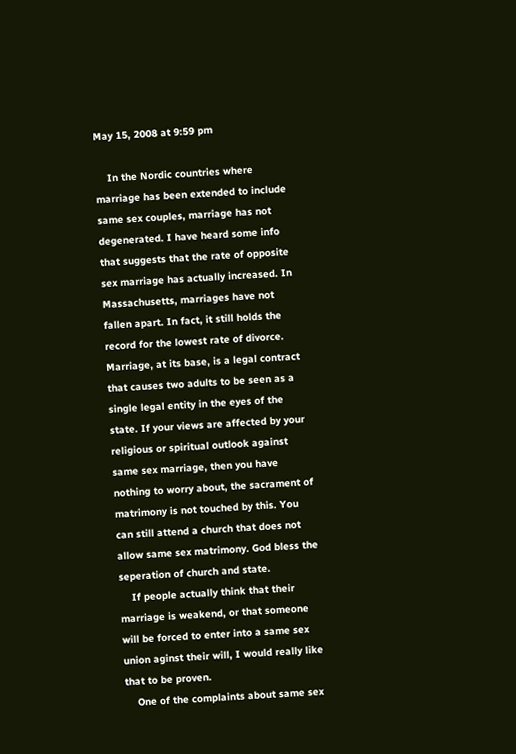May 15, 2008 at 9:59 pm

    In the Nordic countries where marriage has been extended to include same sex couples, marriage has not degenerated. I have heard some info that suggests that the rate of opposite sex marriage has actually increased. In Massachusetts, marriages have not fallen apart. In fact, it still holds the record for the lowest rate of divorce. Marriage, at its base, is a legal contract that causes two adults to be seen as a single legal entity in the eyes of the state. If your views are affected by your religious or spiritual outlook against same sex marriage, then you have nothing to worry about, the sacrament of matrimony is not touched by this. You can still attend a church that does not allow same sex matrimony. God bless the seperation of church and state.
    If people actually think that their marriage is weakend, or that someone will be forced to enter into a same sex union aginst their will, I would really like that to be proven.
    One of the complaints about same sex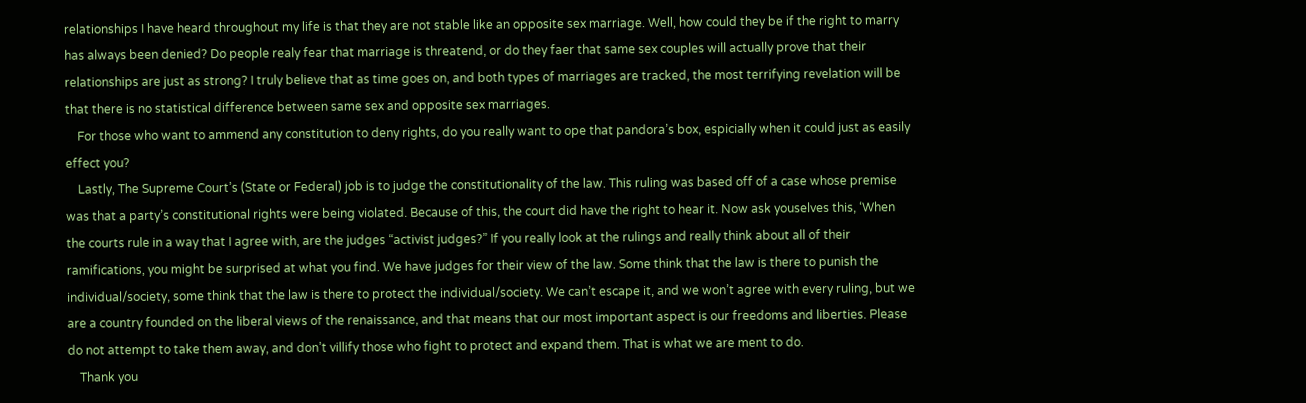relationships I have heard throughout my life is that they are not stable like an opposite sex marriage. Well, how could they be if the right to marry has always been denied? Do people realy fear that marriage is threatend, or do they faer that same sex couples will actually prove that their relationships are just as strong? I truly believe that as time goes on, and both types of marriages are tracked, the most terrifying revelation will be that there is no statistical difference between same sex and opposite sex marriages.
    For those who want to ammend any constitution to deny rights, do you really want to ope that pandora’s box, espicially when it could just as easily effect you?
    Lastly, The Supreme Court’s (State or Federal) job is to judge the constitutionality of the law. This ruling was based off of a case whose premise was that a party’s constitutional rights were being violated. Because of this, the court did have the right to hear it. Now ask youselves this, ‘When the courts rule in a way that I agree with, are the judges “activist judges?” If you really look at the rulings and really think about all of their ramifications, you might be surprised at what you find. We have judges for their view of the law. Some think that the law is there to punish the individual/society, some think that the law is there to protect the individual/society. We can’t escape it, and we won’t agree with every ruling, but we are a country founded on the liberal views of the renaissance, and that means that our most important aspect is our freedoms and liberties. Please do not attempt to take them away, and don’t villify those who fight to protect and expand them. That is what we are ment to do.
    Thank you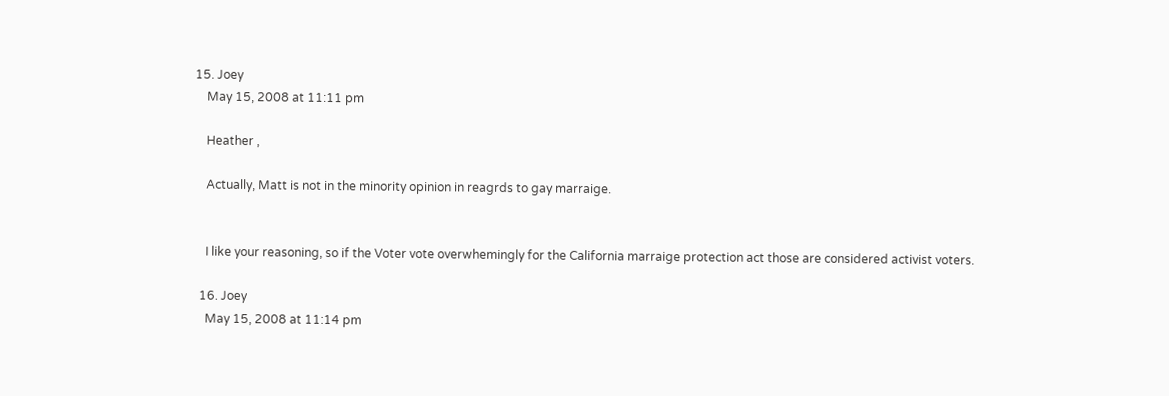15. Joey
    May 15, 2008 at 11:11 pm

    Heather ,

    Actually, Matt is not in the minority opinion in reagrds to gay marraige.


    I like your reasoning, so if the Voter vote overwhemingly for the California marraige protection act those are considered activist voters.

  16. Joey
    May 15, 2008 at 11:14 pm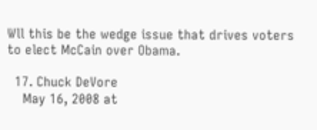Wll this be the wedge issue that drives voters to elect McCain over Obama.

  17. Chuck DeVore
    May 16, 2008 at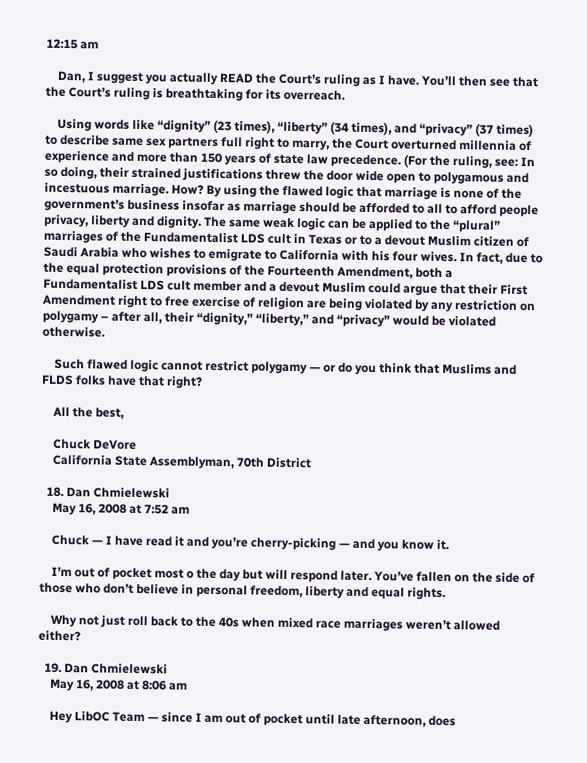12:15 am

    Dan, I suggest you actually READ the Court’s ruling as I have. You’ll then see that the Court’s ruling is breathtaking for its overreach.

    Using words like “dignity” (23 times), “liberty” (34 times), and “privacy” (37 times) to describe same sex partners full right to marry, the Court overturned millennia of experience and more than 150 years of state law precedence. (For the ruling, see: In so doing, their strained justifications threw the door wide open to polygamous and incestuous marriage. How? By using the flawed logic that marriage is none of the government’s business insofar as marriage should be afforded to all to afford people privacy, liberty and dignity. The same weak logic can be applied to the “plural” marriages of the Fundamentalist LDS cult in Texas or to a devout Muslim citizen of Saudi Arabia who wishes to emigrate to California with his four wives. In fact, due to the equal protection provisions of the Fourteenth Amendment, both a Fundamentalist LDS cult member and a devout Muslim could argue that their First Amendment right to free exercise of religion are being violated by any restriction on polygamy – after all, their “dignity,” “liberty,” and “privacy” would be violated otherwise.

    Such flawed logic cannot restrict polygamy — or do you think that Muslims and FLDS folks have that right?

    All the best,

    Chuck DeVore
    California State Assemblyman, 70th District

  18. Dan Chmielewski
    May 16, 2008 at 7:52 am

    Chuck — I have read it and you’re cherry-picking — and you know it.

    I’m out of pocket most o the day but will respond later. You’ve fallen on the side of those who don’t believe in personal freedom, liberty and equal rights.

    Why not just roll back to the 40s when mixed race marriages weren’t allowed either?

  19. Dan Chmielewski
    May 16, 2008 at 8:06 am

    Hey LibOC Team — since I am out of pocket until late afternoon, does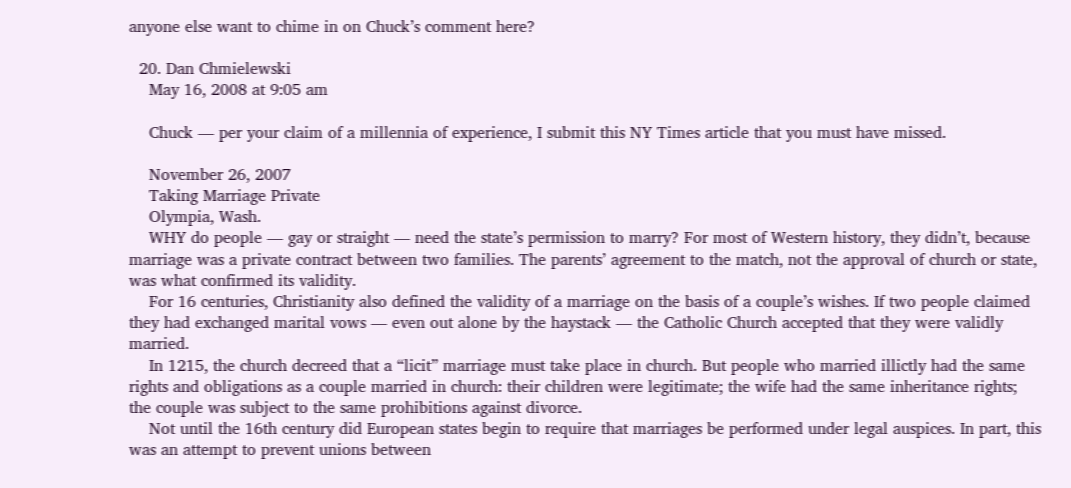anyone else want to chime in on Chuck’s comment here?

  20. Dan Chmielewski
    May 16, 2008 at 9:05 am

    Chuck — per your claim of a millennia of experience, I submit this NY Times article that you must have missed.

    November 26, 2007
    Taking Marriage Private
    Olympia, Wash.
    WHY do people — gay or straight — need the state’s permission to marry? For most of Western history, they didn’t, because marriage was a private contract between two families. The parents’ agreement to the match, not the approval of church or state, was what confirmed its validity.
    For 16 centuries, Christianity also defined the validity of a marriage on the basis of a couple’s wishes. If two people claimed they had exchanged marital vows — even out alone by the haystack — the Catholic Church accepted that they were validly married.
    In 1215, the church decreed that a “licit” marriage must take place in church. But people who married illictly had the same rights and obligations as a couple married in church: their children were legitimate; the wife had the same inheritance rights; the couple was subject to the same prohibitions against divorce.
    Not until the 16th century did European states begin to require that marriages be performed under legal auspices. In part, this was an attempt to prevent unions between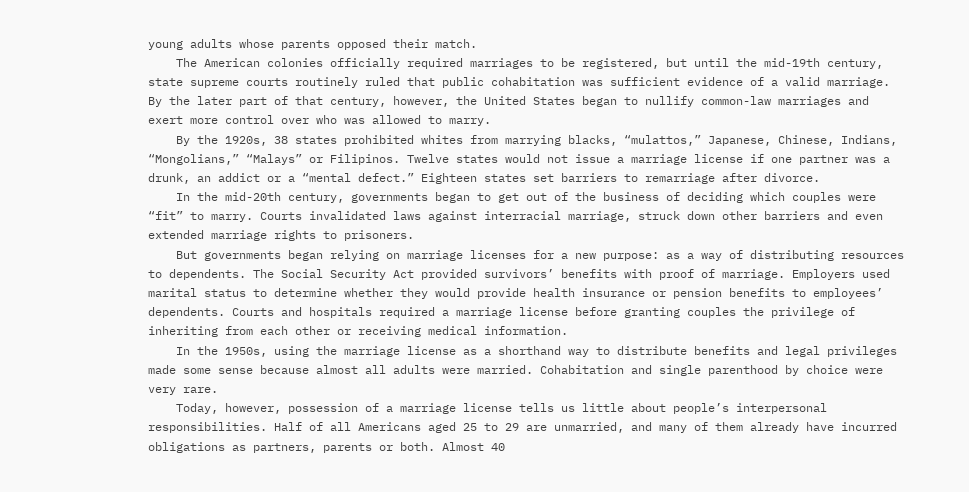young adults whose parents opposed their match.
    The American colonies officially required marriages to be registered, but until the mid-19th century, state supreme courts routinely ruled that public cohabitation was sufficient evidence of a valid marriage. By the later part of that century, however, the United States began to nullify common-law marriages and exert more control over who was allowed to marry.
    By the 1920s, 38 states prohibited whites from marrying blacks, “mulattos,” Japanese, Chinese, Indians, “Mongolians,” “Malays” or Filipinos. Twelve states would not issue a marriage license if one partner was a drunk, an addict or a “mental defect.” Eighteen states set barriers to remarriage after divorce.
    In the mid-20th century, governments began to get out of the business of deciding which couples were “fit” to marry. Courts invalidated laws against interracial marriage, struck down other barriers and even extended marriage rights to prisoners.
    But governments began relying on marriage licenses for a new purpose: as a way of distributing resources to dependents. The Social Security Act provided survivors’ benefits with proof of marriage. Employers used marital status to determine whether they would provide health insurance or pension benefits to employees’ dependents. Courts and hospitals required a marriage license before granting couples the privilege of inheriting from each other or receiving medical information.
    In the 1950s, using the marriage license as a shorthand way to distribute benefits and legal privileges made some sense because almost all adults were married. Cohabitation and single parenthood by choice were very rare.
    Today, however, possession of a marriage license tells us little about people’s interpersonal responsibilities. Half of all Americans aged 25 to 29 are unmarried, and many of them already have incurred obligations as partners, parents or both. Almost 40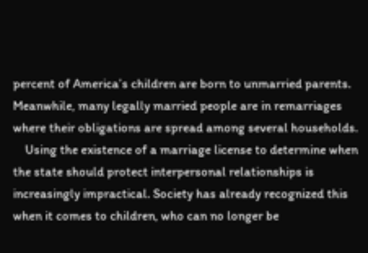percent of America’s children are born to unmarried parents. Meanwhile, many legally married people are in remarriages where their obligations are spread among several households.
    Using the existence of a marriage license to determine when the state should protect interpersonal relationships is increasingly impractical. Society has already recognized this when it comes to children, who can no longer be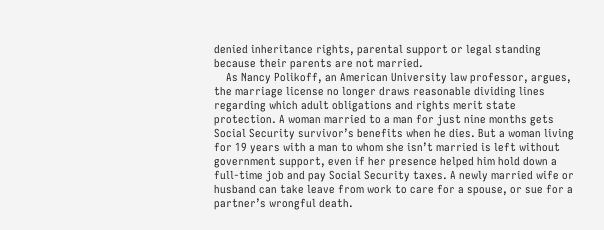denied inheritance rights, parental support or legal standing because their parents are not married.
    As Nancy Polikoff, an American University law professor, argues, the marriage license no longer draws reasonable dividing lines regarding which adult obligations and rights merit state protection. A woman married to a man for just nine months gets Social Security survivor’s benefits when he dies. But a woman living for 19 years with a man to whom she isn’t married is left without government support, even if her presence helped him hold down a full-time job and pay Social Security taxes. A newly married wife or husband can take leave from work to care for a spouse, or sue for a partner’s wrongful death.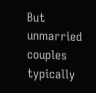But unmarried couples typically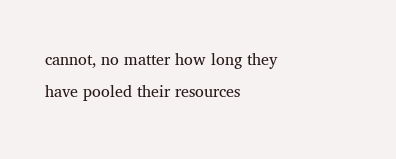cannot, no matter how long they have pooled their resources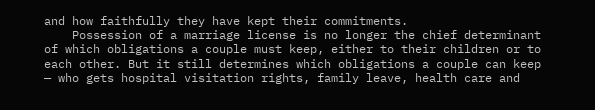and how faithfully they have kept their commitments.
    Possession of a marriage license is no longer the chief determinant of which obligations a couple must keep, either to their children or to each other. But it still determines which obligations a couple can keep — who gets hospital visitation rights, family leave, health care and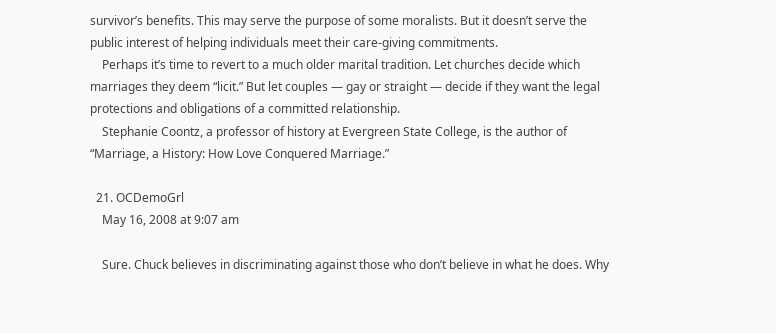survivor’s benefits. This may serve the purpose of some moralists. But it doesn’t serve the public interest of helping individuals meet their care-giving commitments.
    Perhaps it’s time to revert to a much older marital tradition. Let churches decide which marriages they deem “licit.” But let couples — gay or straight — decide if they want the legal protections and obligations of a committed relationship.
    Stephanie Coontz, a professor of history at Evergreen State College, is the author of “Marriage, a History: How Love Conquered Marriage.”

  21. OCDemoGrl
    May 16, 2008 at 9:07 am

    Sure. Chuck believes in discriminating against those who don’t believe in what he does. Why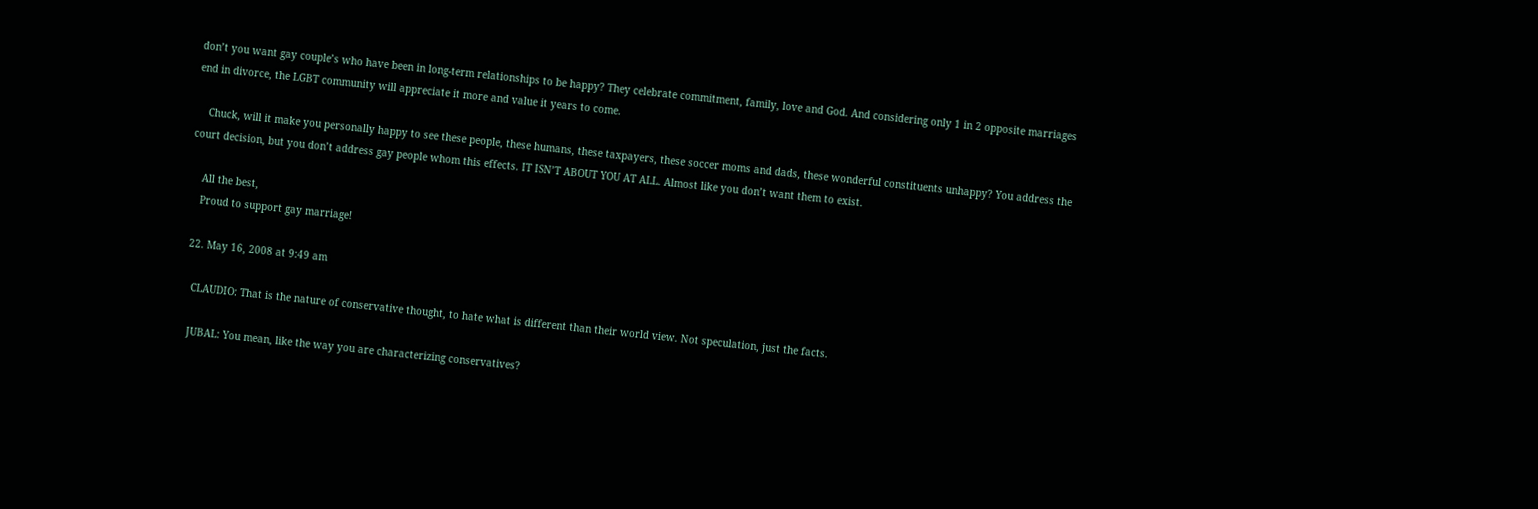don’t you want gay couple’s who have been in long-term relationships to be happy? They celebrate commitment, family, love and God. And considering only 1 in 2 opposite marriages end in divorce, the LGBT community will appreciate it more and value it years to come.

    Chuck, will it make you personally happy to see these people, these humans, these taxpayers, these soccer moms and dads, these wonderful constituents unhappy? You address the court decision, but you don’t address gay people whom this effects. IT ISN’T ABOUT YOU AT ALL. Almost like you don’t want them to exist.

    All the best,
    Proud to support gay marriage!

  22. May 16, 2008 at 9:49 am

    CLAUDIO: That is the nature of conservative thought, to hate what is different than their world view. Not speculation, just the facts.

    JUBAL: You mean, like the way you are characterizing conservatives?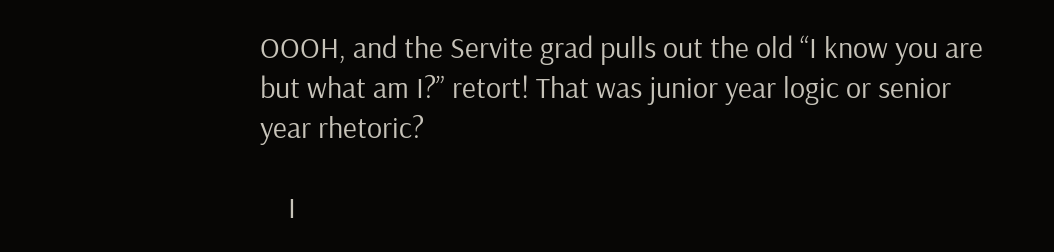OOOH, and the Servite grad pulls out the old “I know you are but what am I?” retort! That was junior year logic or senior year rhetoric?

    I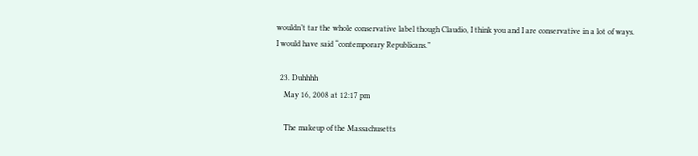wouldn’t tar the whole conservative label though Claudio, I think you and I are conservative in a lot of ways. I would have said “contemporary Republicans.”

  23. Duhhhh
    May 16, 2008 at 12:17 pm

    The makeup of the Massachusetts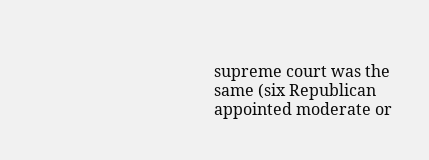supreme court was the same (six Republican appointed moderate or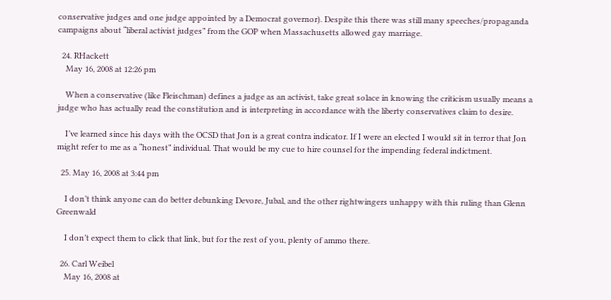conservative judges and one judge appointed by a Democrat governor). Despite this there was still many speeches/propaganda campaigns about “liberal activist judges” from the GOP when Massachusetts allowed gay marriage.

  24. RHackett
    May 16, 2008 at 12:26 pm

    When a conservative (like Fleischman) defines a judge as an activist, take great solace in knowing the criticism usually means a judge who has actually read the constitution and is interpreting in accordance with the liberty conservatives claim to desire.

    I’ve learned since his days with the OCSD that Jon is a great contra indicator. If I were an elected I would sit in terror that Jon might refer to me as a “honest” individual. That would be my cue to hire counsel for the impending federal indictment.

  25. May 16, 2008 at 3:44 pm

    I don’t think anyone can do better debunking Devore, Jubal, and the other rightwingers unhappy with this ruling than Glenn Greenwald

    I don’t expect them to click that link, but for the rest of you, plenty of ammo there.

  26. Carl Weibel
    May 16, 2008 at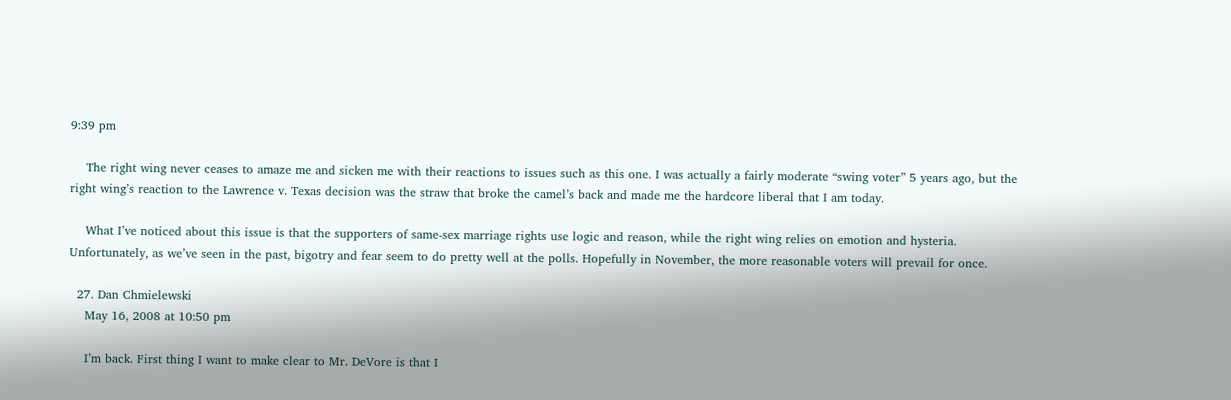9:39 pm

    The right wing never ceases to amaze me and sicken me with their reactions to issues such as this one. I was actually a fairly moderate “swing voter” 5 years ago, but the right wing’s reaction to the Lawrence v. Texas decision was the straw that broke the camel’s back and made me the hardcore liberal that I am today.

    What I’ve noticed about this issue is that the supporters of same-sex marriage rights use logic and reason, while the right wing relies on emotion and hysteria. Unfortunately, as we’ve seen in the past, bigotry and fear seem to do pretty well at the polls. Hopefully in November, the more reasonable voters will prevail for once.

  27. Dan Chmielewski
    May 16, 2008 at 10:50 pm

    I’m back. First thing I want to make clear to Mr. DeVore is that I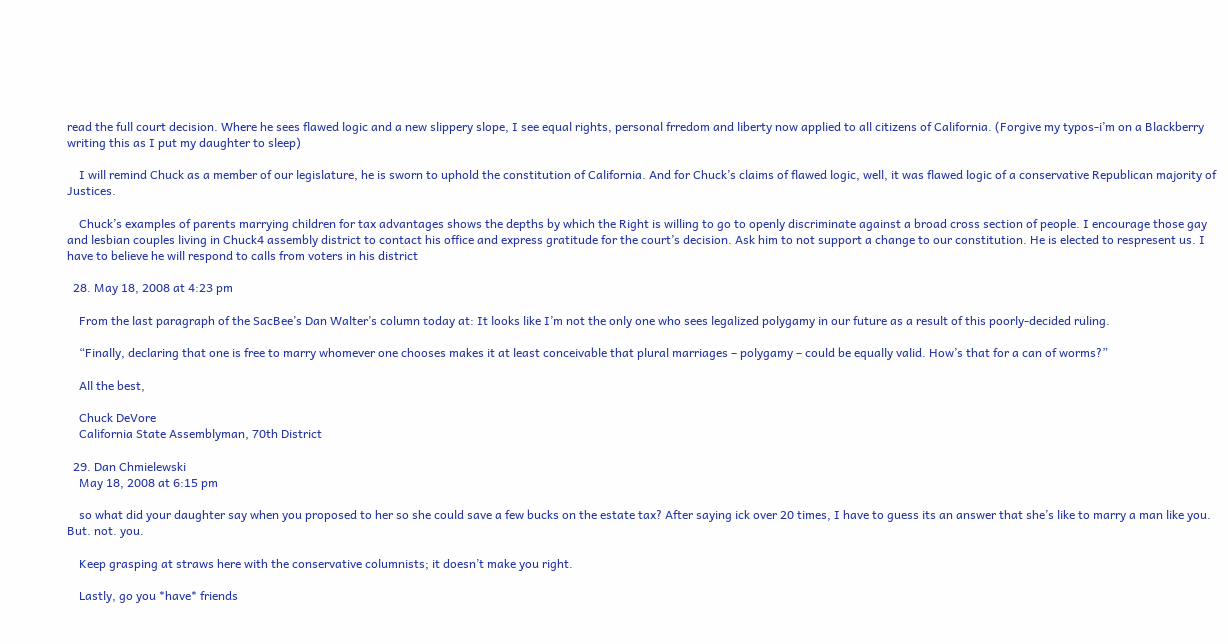read the full court decision. Where he sees flawed logic and a new slippery slope, I see equal rights, personal frredom and liberty now applied to all citizens of California. (Forgive my typos-i’m on a Blackberry writing this as I put my daughter to sleep)

    I will remind Chuck as a member of our legislature, he is sworn to uphold the constitution of California. And for Chuck’s claims of flawed logic, well, it was flawed logic of a conservative Republican majority of Justices.

    Chuck’s examples of parents marrying children for tax advantages shows the depths by which the Right is willing to go to openly discriminate against a broad cross section of people. I encourage those gay and lesbian couples living in Chuck4 assembly district to contact his office and express gratitude for the court’s decision. Ask him to not support a change to our constitution. He is elected to respresent us. I have to believe he will respond to calls from voters in his district

  28. May 18, 2008 at 4:23 pm

    From the last paragraph of the SacBee’s Dan Walter’s column today at: It looks like I’m not the only one who sees legalized polygamy in our future as a result of this poorly-decided ruling.

    “Finally, declaring that one is free to marry whomever one chooses makes it at least conceivable that plural marriages – polygamy – could be equally valid. How’s that for a can of worms?”

    All the best,

    Chuck DeVore
    California State Assemblyman, 70th District

  29. Dan Chmielewski
    May 18, 2008 at 6:15 pm

    so what did your daughter say when you proposed to her so she could save a few bucks on the estate tax? After saying ick over 20 times, I have to guess its an answer that she’s like to marry a man like you. But. not. you.

    Keep grasping at straws here with the conservative columnists; it doesn’t make you right.

    Lastly, go you *have* friends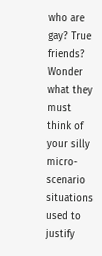who are gay? True friends? Wonder what they must think of your silly micro-scenario situations used to justify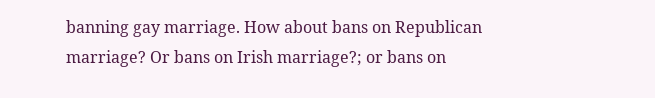banning gay marriage. How about bans on Republican marriage? Or bans on Irish marriage?; or bans on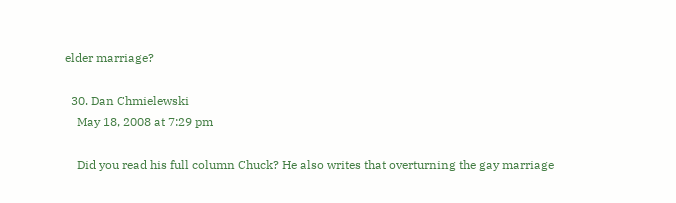elder marriage?

  30. Dan Chmielewski
    May 18, 2008 at 7:29 pm

    Did you read his full column Chuck? He also writes that overturning the gay marriage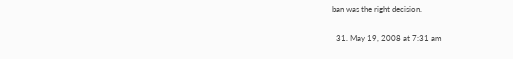ban was the right decision.

  31. May 19, 2008 at 7:31 am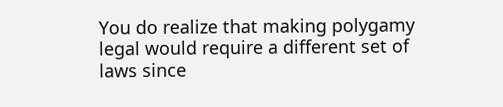You do realize that making polygamy legal would require a different set of laws since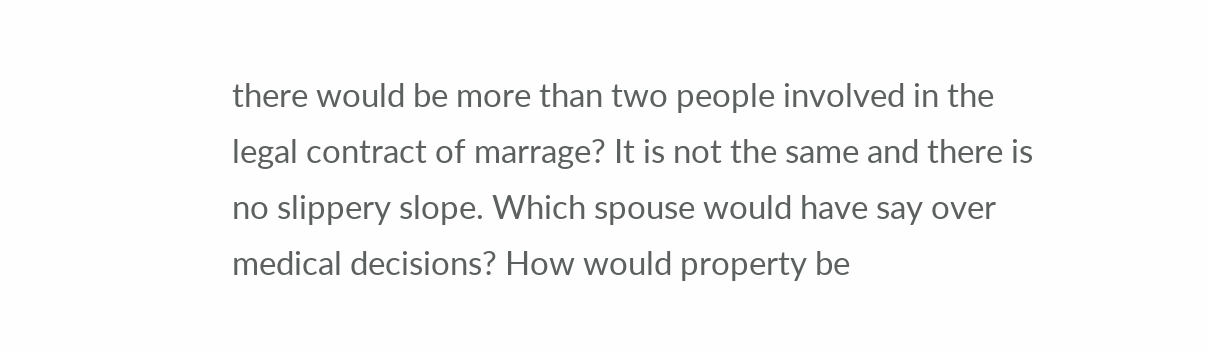there would be more than two people involved in the legal contract of marrage? It is not the same and there is no slippery slope. Which spouse would have say over medical decisions? How would property be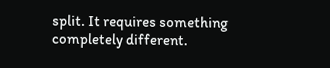split. It requires something completely different.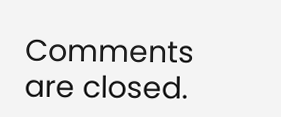Comments are closed.